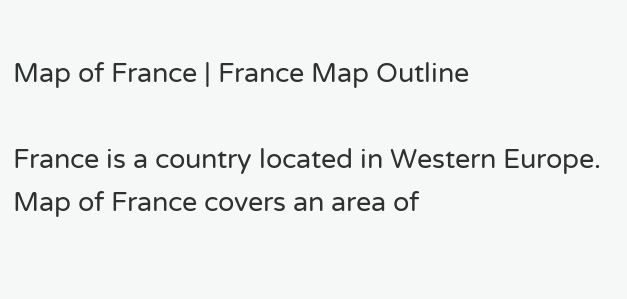Map of France | France Map Outline

France is a country located in Western Europe. Map of France covers an area of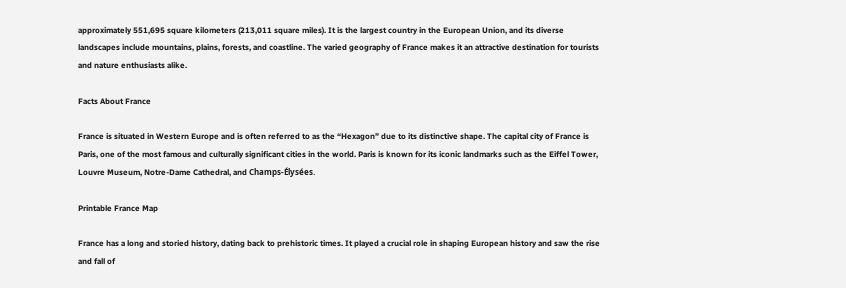approximately 551,695 square kilometers (213,011 square miles). It is the largest country in the European Union, and its diverse landscapes include mountains, plains, forests, and coastline. The varied geography of France makes it an attractive destination for tourists and nature enthusiasts alike.

Facts About France

France is situated in Western Europe and is often referred to as the “Hexagon” due to its distinctive shape. The capital city of France is Paris, one of the most famous and culturally significant cities in the world. Paris is known for its iconic landmarks such as the Eiffel Tower, Louvre Museum, Notre-Dame Cathedral, and Champs-Élysées.

Printable France Map

France has a long and storied history, dating back to prehistoric times. It played a crucial role in shaping European history and saw the rise and fall of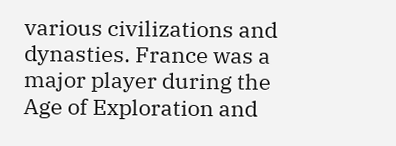various civilizations and dynasties. France was a major player during the Age of Exploration and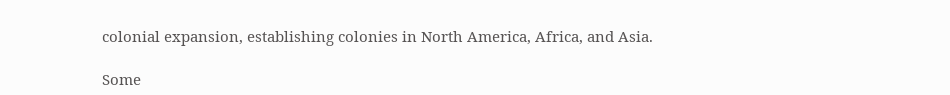colonial expansion, establishing colonies in North America, Africa, and Asia.

Some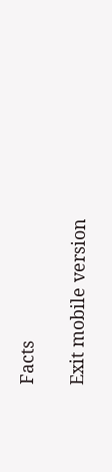Facts

Exit mobile version